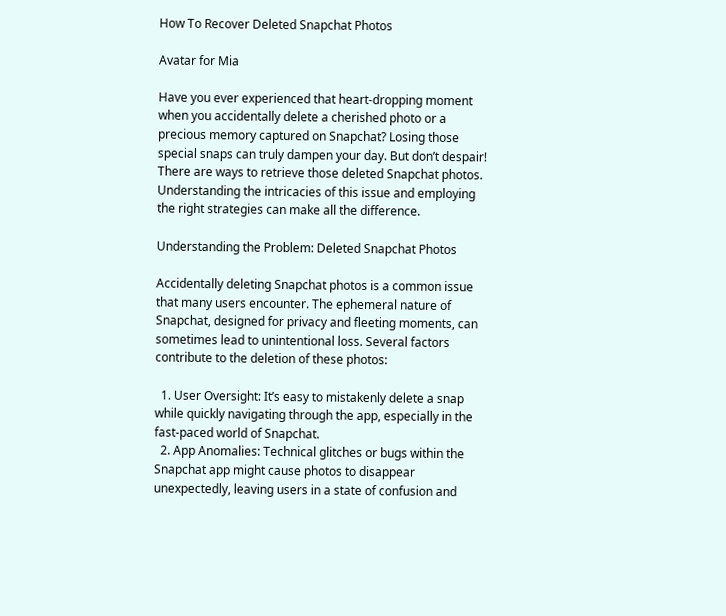How To Recover Deleted Snapchat Photos

Avatar for Mia

Have you ever experienced that heart-dropping moment when you accidentally delete a cherished photo or a precious memory captured on Snapchat? Losing those special snaps can truly dampen your day. But don’t despair! There are ways to retrieve those deleted Snapchat photos. Understanding the intricacies of this issue and employing the right strategies can make all the difference.

Understanding the Problem: Deleted Snapchat Photos

Accidentally deleting Snapchat photos is a common issue that many users encounter. The ephemeral nature of Snapchat, designed for privacy and fleeting moments, can sometimes lead to unintentional loss. Several factors contribute to the deletion of these photos:

  1. User Oversight: It’s easy to mistakenly delete a snap while quickly navigating through the app, especially in the fast-paced world of Snapchat.
  2. App Anomalies: Technical glitches or bugs within the Snapchat app might cause photos to disappear unexpectedly, leaving users in a state of confusion and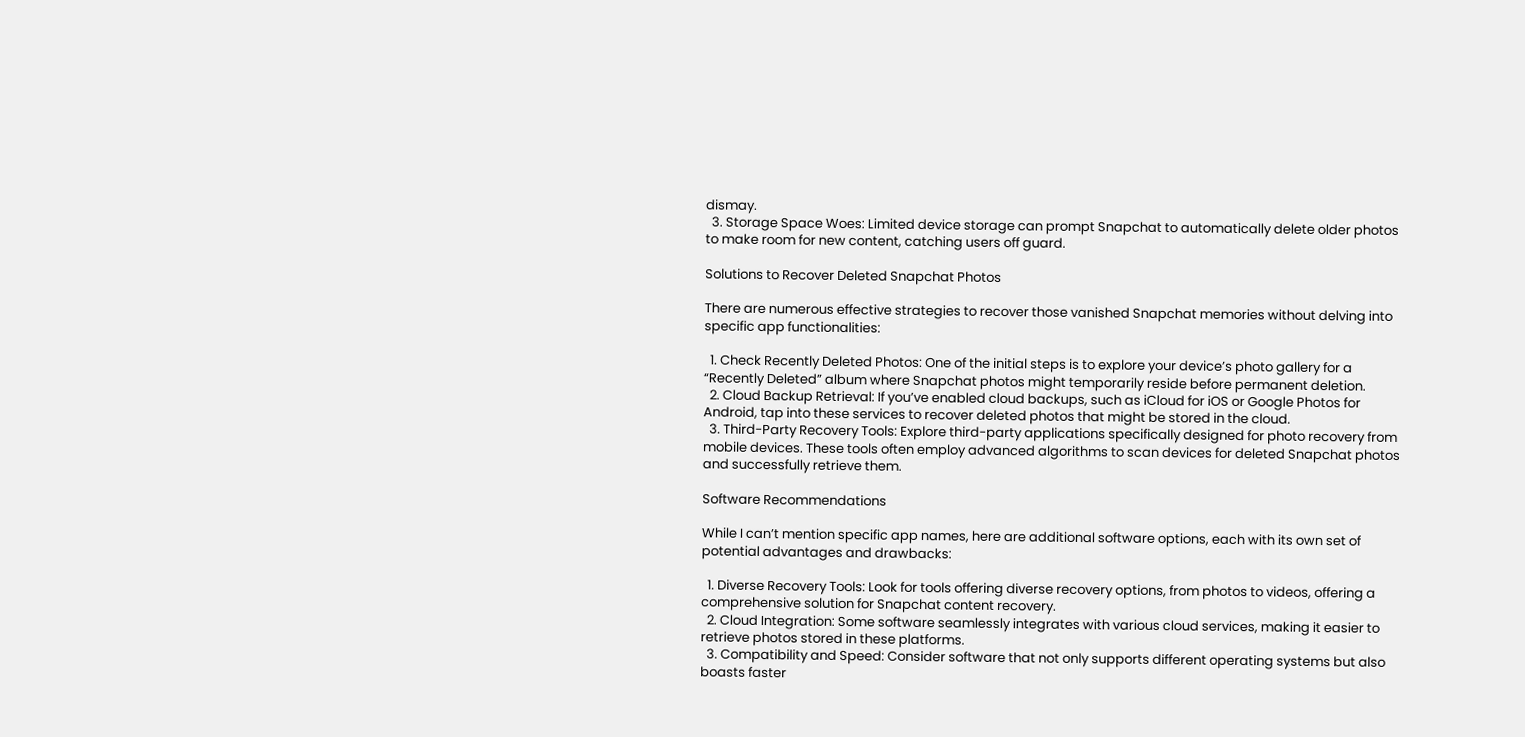dismay.
  3. Storage Space Woes: Limited device storage can prompt Snapchat to automatically delete older photos to make room for new content, catching users off guard.

Solutions to Recover Deleted Snapchat Photos

There are numerous effective strategies to recover those vanished Snapchat memories without delving into specific app functionalities:

  1. Check Recently Deleted Photos: One of the initial steps is to explore your device’s photo gallery for a “Recently Deleted” album where Snapchat photos might temporarily reside before permanent deletion.
  2. Cloud Backup Retrieval: If you’ve enabled cloud backups, such as iCloud for iOS or Google Photos for Android, tap into these services to recover deleted photos that might be stored in the cloud.
  3. Third-Party Recovery Tools: Explore third-party applications specifically designed for photo recovery from mobile devices. These tools often employ advanced algorithms to scan devices for deleted Snapchat photos and successfully retrieve them.

Software Recommendations

While I can’t mention specific app names, here are additional software options, each with its own set of potential advantages and drawbacks:

  1. Diverse Recovery Tools: Look for tools offering diverse recovery options, from photos to videos, offering a comprehensive solution for Snapchat content recovery.
  2. Cloud Integration: Some software seamlessly integrates with various cloud services, making it easier to retrieve photos stored in these platforms.
  3. Compatibility and Speed: Consider software that not only supports different operating systems but also boasts faster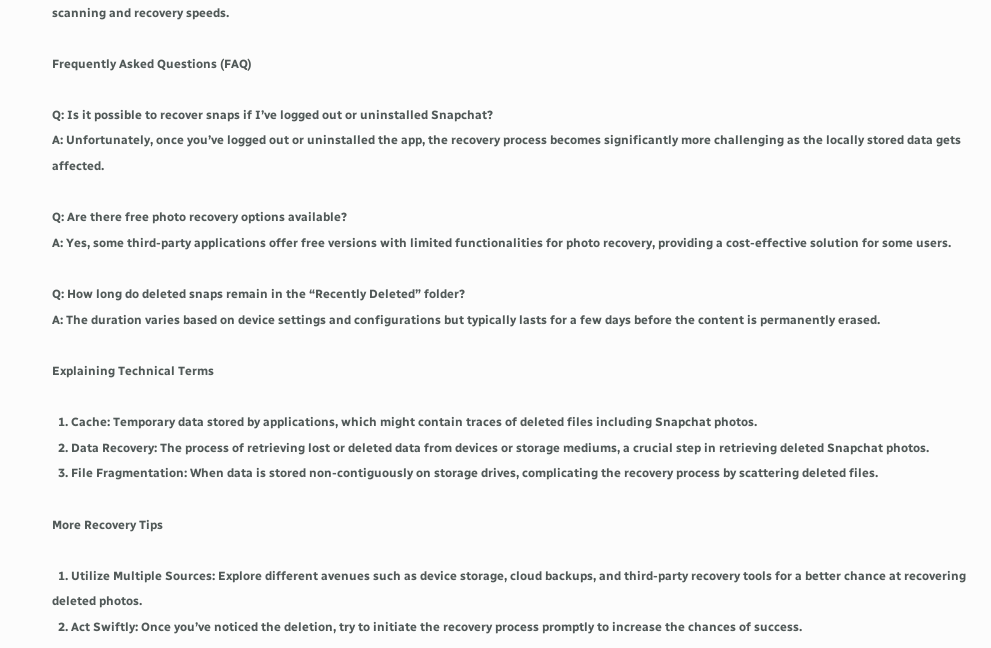scanning and recovery speeds.

Frequently Asked Questions (FAQ)

Q: Is it possible to recover snaps if I’ve logged out or uninstalled Snapchat?
A: Unfortunately, once you’ve logged out or uninstalled the app, the recovery process becomes significantly more challenging as the locally stored data gets affected.

Q: Are there free photo recovery options available?
A: Yes, some third-party applications offer free versions with limited functionalities for photo recovery, providing a cost-effective solution for some users.

Q: How long do deleted snaps remain in the “Recently Deleted” folder?
A: The duration varies based on device settings and configurations but typically lasts for a few days before the content is permanently erased.

Explaining Technical Terms

  1. Cache: Temporary data stored by applications, which might contain traces of deleted files including Snapchat photos.
  2. Data Recovery: The process of retrieving lost or deleted data from devices or storage mediums, a crucial step in retrieving deleted Snapchat photos.
  3. File Fragmentation: When data is stored non-contiguously on storage drives, complicating the recovery process by scattering deleted files.

More Recovery Tips

  1. Utilize Multiple Sources: Explore different avenues such as device storage, cloud backups, and third-party recovery tools for a better chance at recovering deleted photos.
  2. Act Swiftly: Once you’ve noticed the deletion, try to initiate the recovery process promptly to increase the chances of success.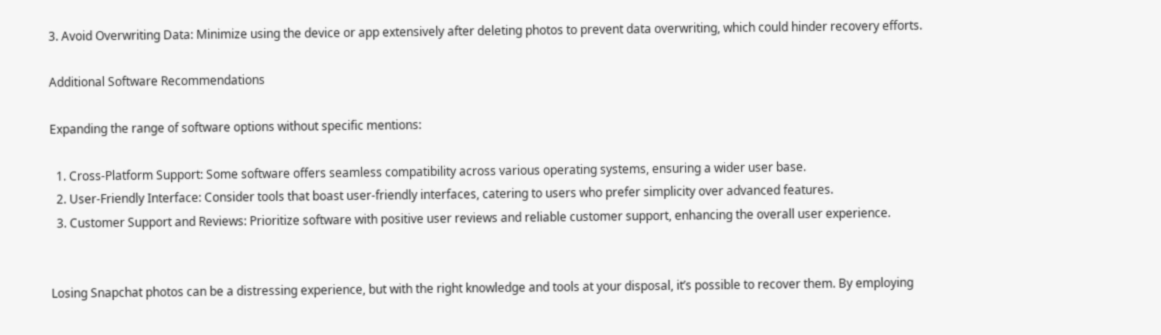3. Avoid Overwriting Data: Minimize using the device or app extensively after deleting photos to prevent data overwriting, which could hinder recovery efforts.

Additional Software Recommendations

Expanding the range of software options without specific mentions:

  1. Cross-Platform Support: Some software offers seamless compatibility across various operating systems, ensuring a wider user base.
  2. User-Friendly Interface: Consider tools that boast user-friendly interfaces, catering to users who prefer simplicity over advanced features.
  3. Customer Support and Reviews: Prioritize software with positive user reviews and reliable customer support, enhancing the overall user experience.


Losing Snapchat photos can be a distressing experience, but with the right knowledge and tools at your disposal, it’s possible to recover them. By employing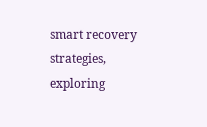smart recovery strategies, exploring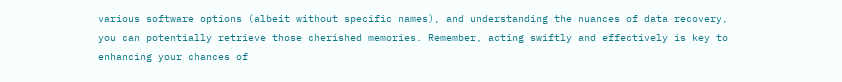various software options (albeit without specific names), and understanding the nuances of data recovery, you can potentially retrieve those cherished memories. Remember, acting swiftly and effectively is key to enhancing your chances of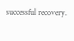successful recovery.